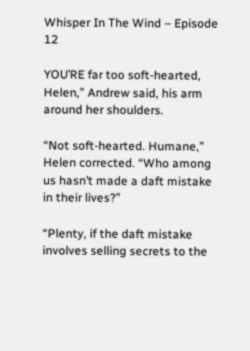Whisper In The Wind – Episode 12

YOU’RE far too soft-hearted, Helen,” Andrew said, his arm around her shoulders.

“Not soft-hearted. Humane,” Helen corrected. “Who among us hasn’t made a daft mistake in their lives?”

“Plenty, if the daft mistake involves selling secrets to the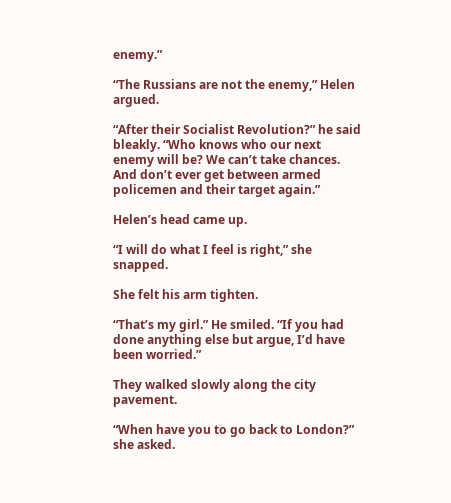enemy.”

“The Russians are not the enemy,” Helen argued.

“After their Socialist Revolution?” he said bleakly. “Who knows who our next enemy will be? We can’t take chances. And don’t ever get between armed policemen and their target again.”

Helen’s head came up.

“I will do what I feel is right,” she snapped.

She felt his arm tighten.

“That’s my girl.” He smiled. “If you had done anything else but argue, I’d have been worried.”

They walked slowly along the city pavement.

“When have you to go back to London?” she asked.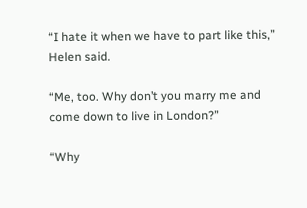“I hate it when we have to part like this,” Helen said.

“Me, too. Why don’t you marry me and come down to live in London?”

“Why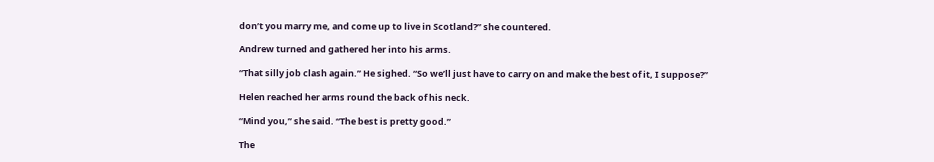don’t you marry me, and come up to live in Scotland?” she countered.

Andrew turned and gathered her into his arms.

“That silly job clash again.” He sighed. “So we’ll just have to carry on and make the best of it, I suppose?”

Helen reached her arms round the back of his neck.

“Mind you,” she said. “The best is pretty good.”

The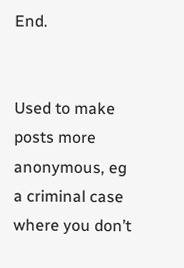End.


Used to make posts more anonymous, eg a criminal case where you don’t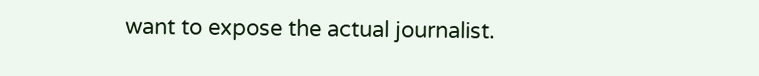want to expose the actual journalist.